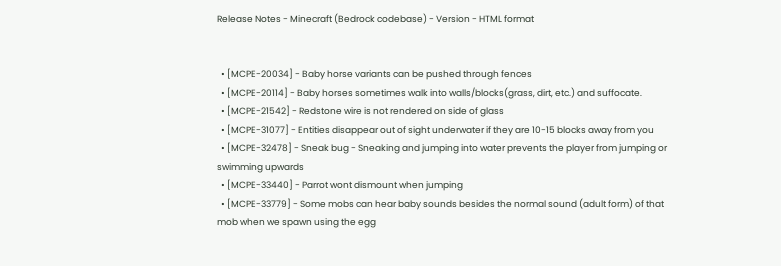Release Notes - Minecraft (Bedrock codebase) - Version - HTML format


  • [MCPE-20034] - Baby horse variants can be pushed through fences
  • [MCPE-20114] - Baby horses sometimes walk into walls/blocks(grass, dirt, etc.) and suffocate.
  • [MCPE-21542] - Redstone wire is not rendered on side of glass
  • [MCPE-31077] - Entities disappear out of sight underwater if they are 10-15 blocks away from you
  • [MCPE-32478] - Sneak bug - Sneaking and jumping into water prevents the player from jumping or swimming upwards
  • [MCPE-33440] - Parrot wont dismount when jumping
  • [MCPE-33779] - Some mobs can hear baby sounds besides the normal sound (adult form) of that mob when we spawn using the egg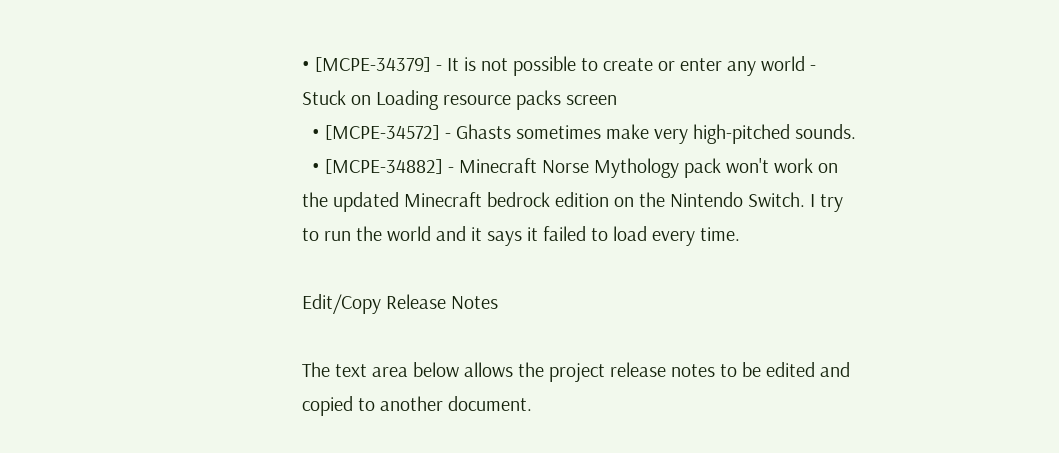• [MCPE-34379] - It is not possible to create or enter any world - Stuck on Loading resource packs screen
  • [MCPE-34572] - Ghasts sometimes make very high-pitched sounds.
  • [MCPE-34882] - Minecraft Norse Mythology pack won't work on the updated Minecraft bedrock edition on the Nintendo Switch. I try to run the world and it says it failed to load every time.

Edit/Copy Release Notes

The text area below allows the project release notes to be edited and copied to another document.